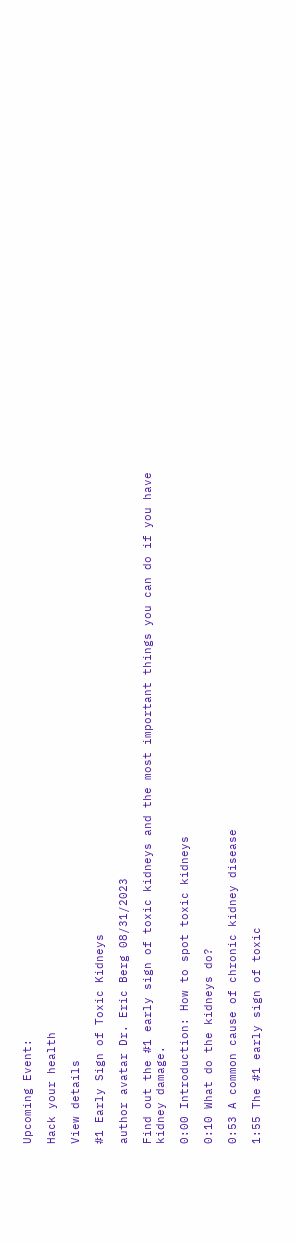Upcoming Event:

Hack your health

View details

#1 Early Sign of Toxic Kidneys

author avatar Dr. Eric Berg 08/31/2023

Find out the #1 early sign of toxic kidneys and the most important things you can do if you have kidney damage.

0:00 Introduction: How to spot toxic kidneys

0:10 What do the kidneys do?

0:53 A common cause of chronic kidney disease

1:55 The #1 early sign of toxic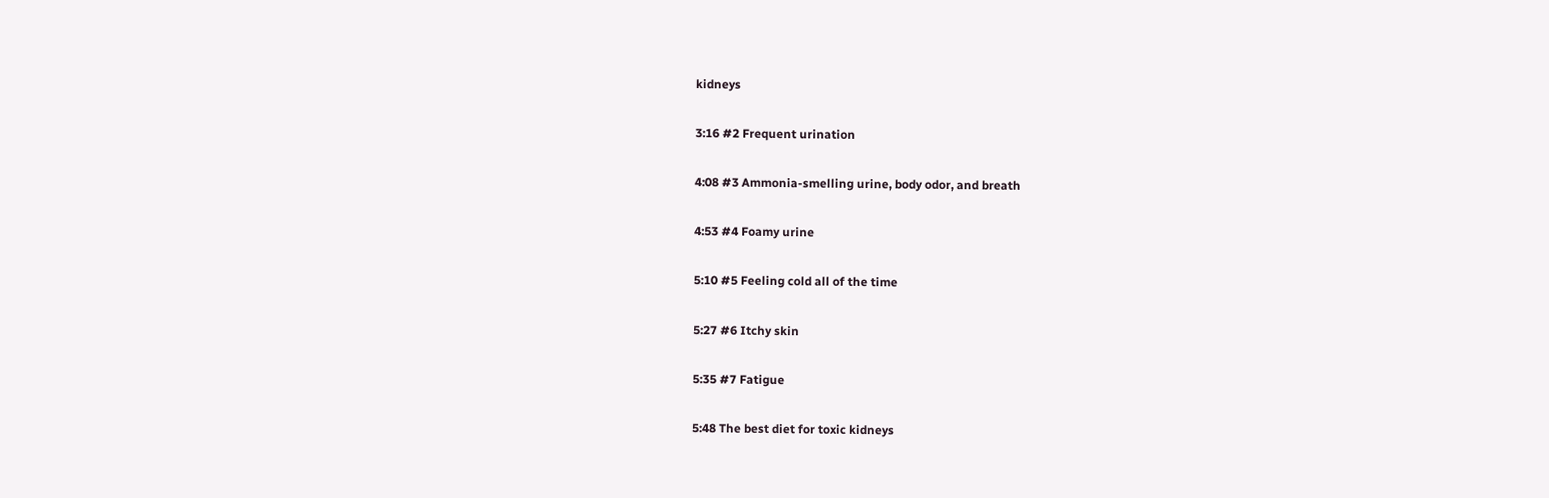kidneys

3:16 #2 Frequent urination

4:08 #3 Ammonia-smelling urine, body odor, and breath

4:53 #4 Foamy urine

5:10 #5 Feeling cold all of the time

5:27 #6 Itchy skin

5:35 #7 Fatigue

5:48 The best diet for toxic kidneys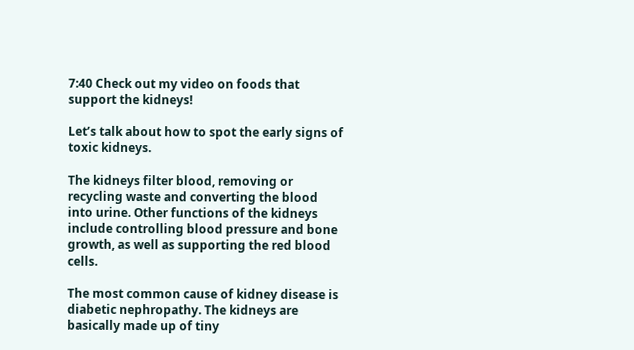7:40 Check out my video on foods that support the kidneys!

Let’s talk about how to spot the early signs of toxic kidneys.

The kidneys filter blood, removing or recycling waste and converting the blood into urine. Other functions of the kidneys include controlling blood pressure and bone growth, as well as supporting the red blood cells.

The most common cause of kidney disease is diabetic nephropathy. The kidneys are basically made up of tiny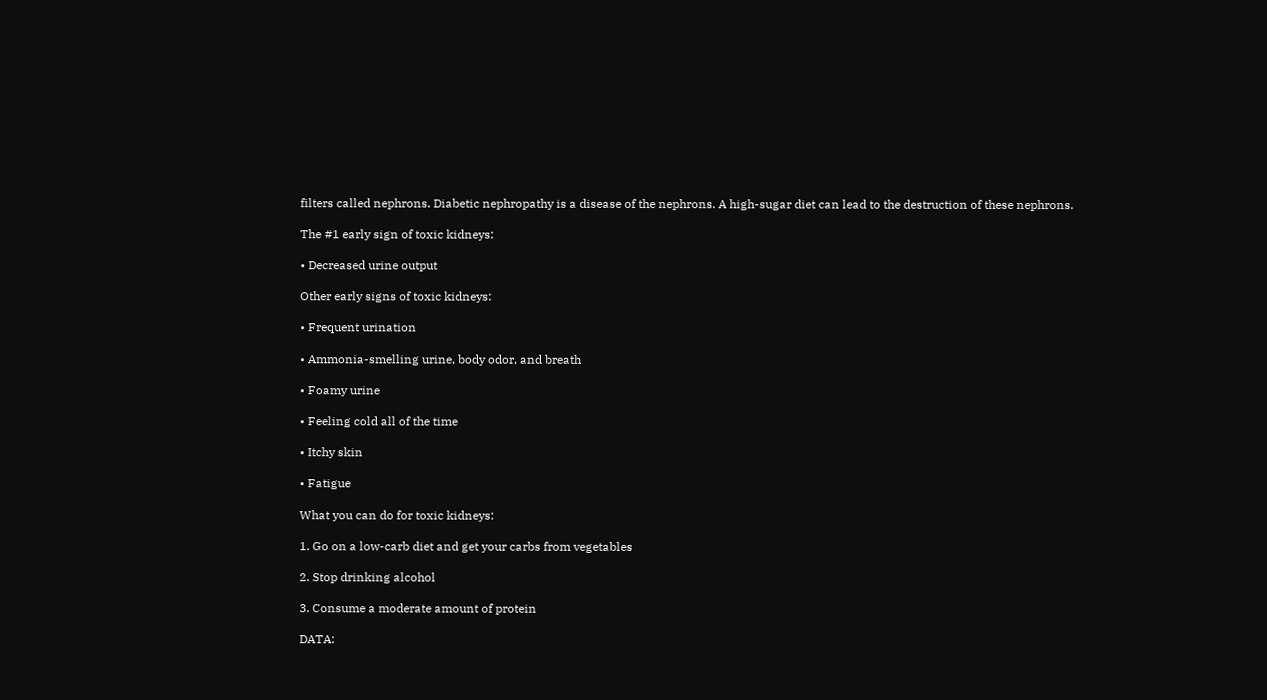filters called nephrons. Diabetic nephropathy is a disease of the nephrons. A high-sugar diet can lead to the destruction of these nephrons.

The #1 early sign of toxic kidneys:

• Decreased urine output

Other early signs of toxic kidneys:

• Frequent urination

• Ammonia-smelling urine, body odor, and breath

• Foamy urine

• Feeling cold all of the time

• Itchy skin

• Fatigue

What you can do for toxic kidneys:

1. Go on a low-carb diet and get your carbs from vegetables

2. Stop drinking alcohol

3. Consume a moderate amount of protein

DATA: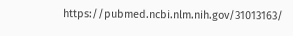https://pubmed.ncbi.nlm.nih.gov/31013163/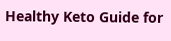Healthy Keto Guide for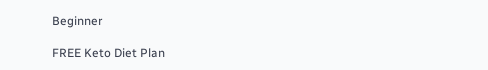Beginner

FREE Keto Diet Plan